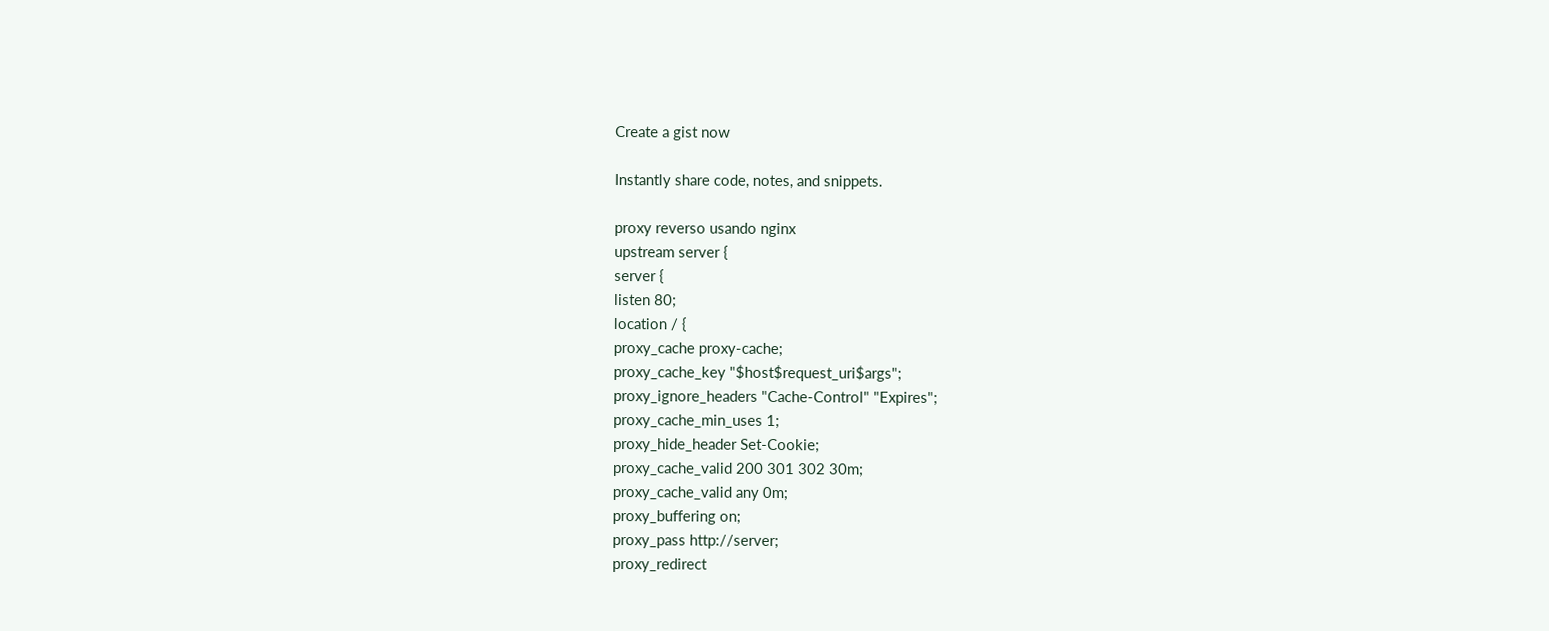Create a gist now

Instantly share code, notes, and snippets.

proxy reverso usando nginx
upstream server {
server {
listen 80;
location / {
proxy_cache proxy-cache;
proxy_cache_key "$host$request_uri$args";
proxy_ignore_headers "Cache-Control" "Expires";
proxy_cache_min_uses 1;
proxy_hide_header Set-Cookie;
proxy_cache_valid 200 301 302 30m;
proxy_cache_valid any 0m;
proxy_buffering on;
proxy_pass http://server;
proxy_redirect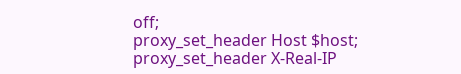off;
proxy_set_header Host $host;
proxy_set_header X-Real-IP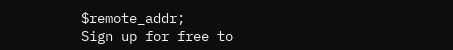$remote_addr;
Sign up for free to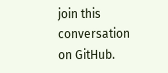join this conversation on GitHub.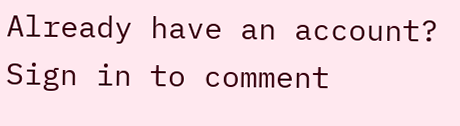Already have an account? Sign in to comment